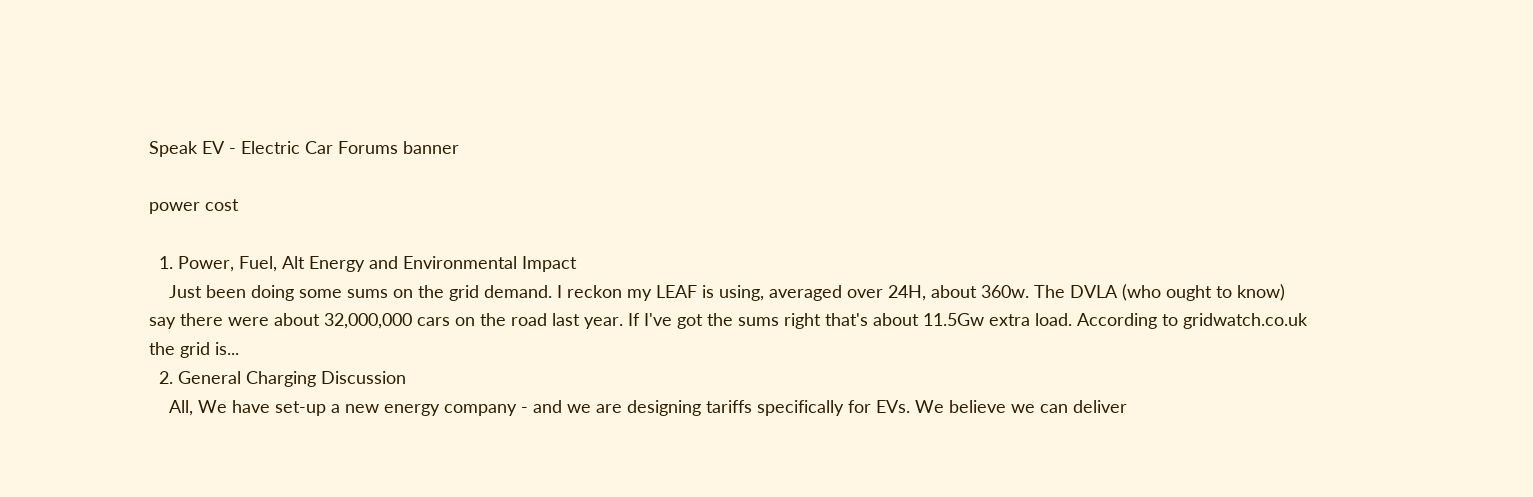Speak EV - Electric Car Forums banner

power cost

  1. Power, Fuel, Alt Energy and Environmental Impact
    Just been doing some sums on the grid demand. I reckon my LEAF is using, averaged over 24H, about 360w. The DVLA (who ought to know) say there were about 32,000,000 cars on the road last year. If I've got the sums right that's about 11.5Gw extra load. According to gridwatch.co.uk the grid is...
  2. General Charging Discussion
    All, We have set-up a new energy company - and we are designing tariffs specifically for EVs. We believe we can deliver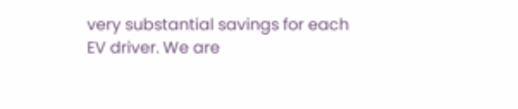very substantial savings for each EV driver. We are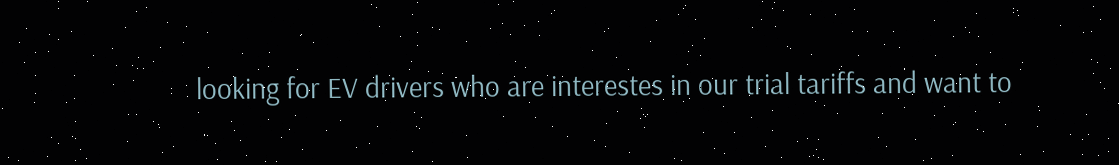looking for EV drivers who are interestes in our trial tariffs and want to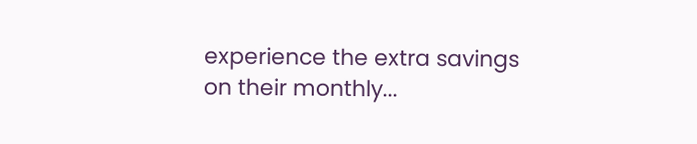experience the extra savings on their monthly...